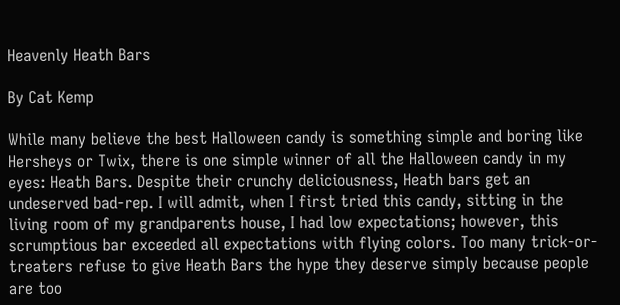Heavenly Heath Bars

By Cat Kemp

While many believe the best Halloween candy is something simple and boring like Hersheys or Twix, there is one simple winner of all the Halloween candy in my eyes: Heath Bars. Despite their crunchy deliciousness, Heath bars get an undeserved bad-rep. I will admit, when I first tried this candy, sitting in the living room of my grandparents house, I had low expectations; however, this scrumptious bar exceeded all expectations with flying colors. Too many trick-or-treaters refuse to give Heath Bars the hype they deserve simply because people are too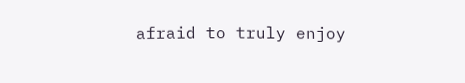afraid to truly enjoy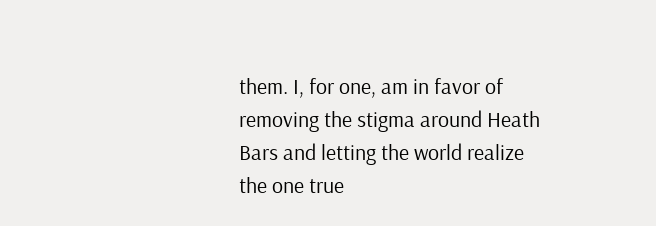them. I, for one, am in favor of removing the stigma around Heath Bars and letting the world realize the one true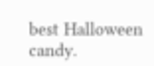best Halloween candy.